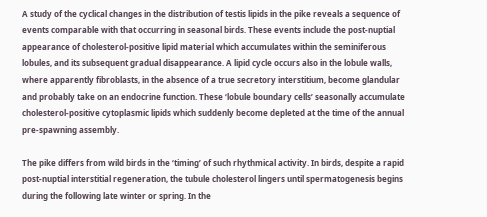A study of the cyclical changes in the distribution of testis lipids in the pike reveals a sequence of events comparable with that occurring in seasonal birds. These events include the post-nuptial appearance of cholesterol-positive lipid material which accumulates within the seminiferous lobules, and its subsequent gradual disappearance. A lipid cycle occurs also in the lobule walls, where apparently fibroblasts, in the absence of a true secretory interstitium, become glandular and probably take on an endocrine function. These ‘lobule boundary cells’ seasonally accumulate cholesterol-positive cytoplasmic lipids which suddenly become depleted at the time of the annual pre-spawning assembly.

The pike differs from wild birds in the ‘timing’ of such rhythmical activity. In birds, despite a rapid post-nuptial interstitial regeneration, the tubule cholesterol lingers until spermatogenesis begins during the following late winter or spring. In the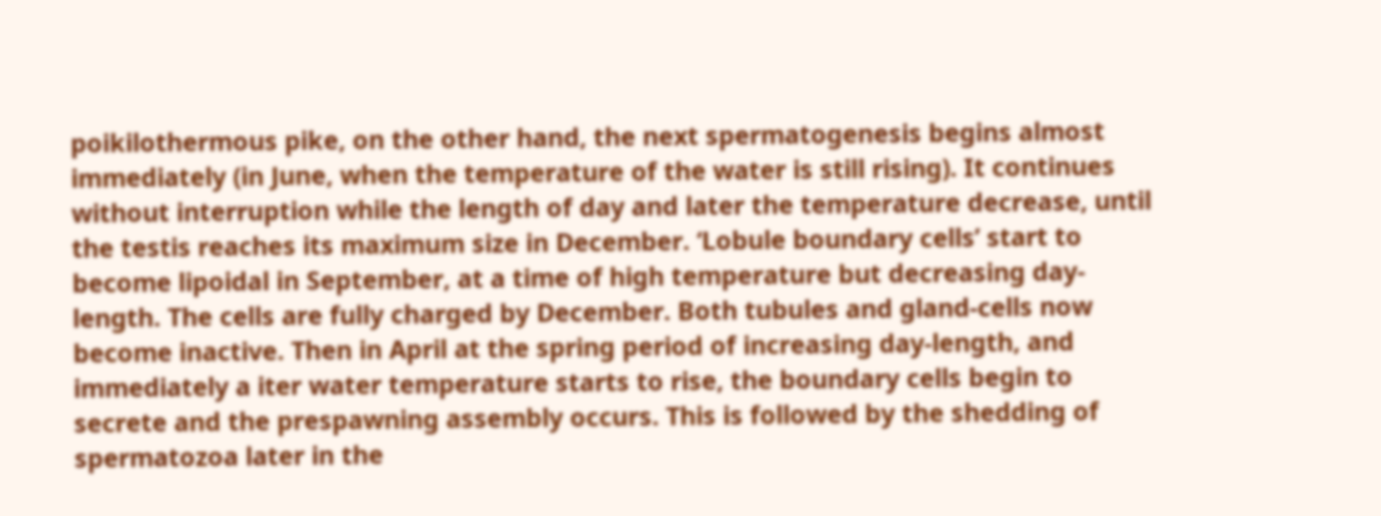poikilothermous pike, on the other hand, the next spermatogenesis begins almost immediately (in June, when the temperature of the water is still rising). It continues without interruption while the length of day and later the temperature decrease, until the testis reaches its maximum size in December. ‘Lobule boundary cells’ start to become lipoidal in September, at a time of high temperature but decreasing day-length. The cells are fully charged by December. Both tubules and gland-cells now become inactive. Then in April at the spring period of increasing day-length, and immediately a iter water temperature starts to rise, the boundary cells begin to secrete and the prespawning assembly occurs. This is followed by the shedding of spermatozoa later in the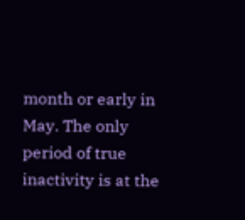month or early in May. The only period of true inactivity is at the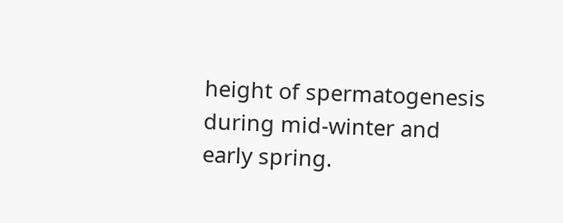height of spermatogenesis during mid-winter and early spring.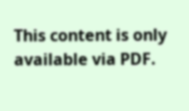This content is only available via PDF.